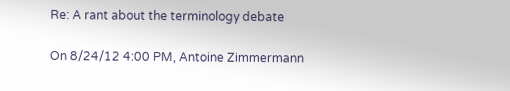Re: A rant about the terminology debate

On 8/24/12 4:00 PM, Antoine Zimmermann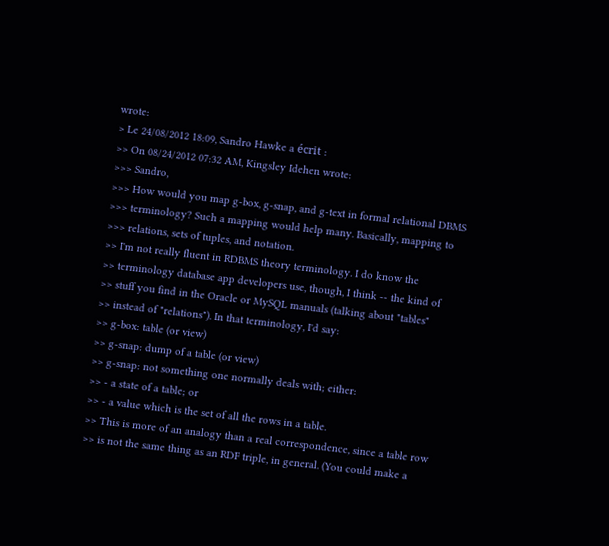wrote:
> Le 24/08/2012 18:09, Sandro Hawke a écrit :
>> On 08/24/2012 07:32 AM, Kingsley Idehen wrote:
>>> Sandro,
>>> How would you map g-box, g-snap, and g-text in formal relational DBMS
>>> terminology? Such a mapping would help many. Basically, mapping to
>>> relations, sets of tuples, and notation.
>> I'm not really fluent in RDBMS theory terminology. I do know the
>> terminology database app developers use, though, I think -- the kind of
>> stuff you find in the Oracle or MySQL manuals (talking about "tables"
>> instead of "relations"). In that terminology, I'd say:
>> g-box: table (or view)
>> g-snap: dump of a table (or view)
>> g-snap: not something one normally deals with; either:
>> - a state of a table; or
>> - a value which is the set of all the rows in a table.
>> This is more of an analogy than a real correspondence, since a table row
>> is not the same thing as an RDF triple, in general. (You could make a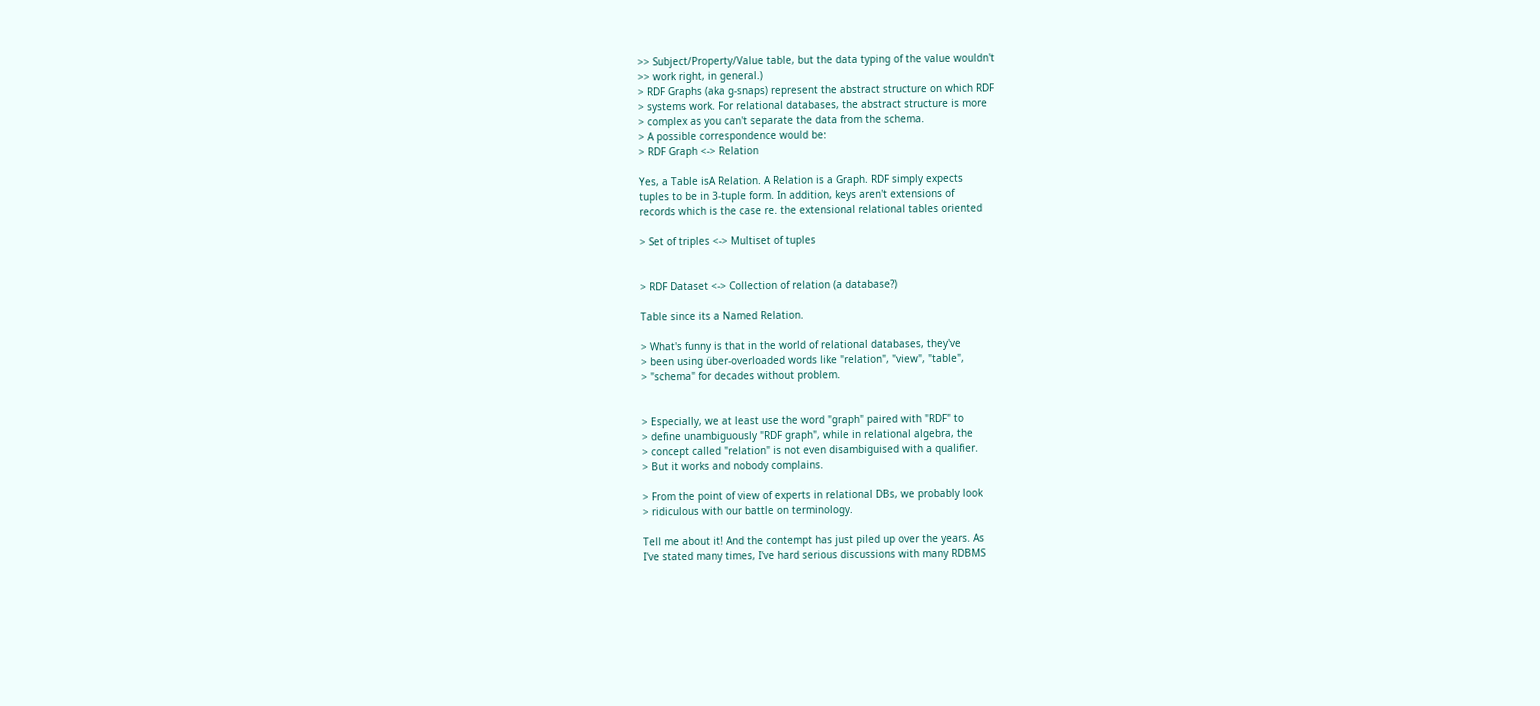>> Subject/Property/Value table, but the data typing of the value wouldn't
>> work right, in general.)
> RDF Graphs (aka g-snaps) represent the abstract structure on which RDF
> systems work. For relational databases, the abstract structure is more
> complex as you can't separate the data from the schema.
> A possible correspondence would be:
> RDF Graph <-> Relation

Yes, a Table isA Relation. A Relation is a Graph. RDF simply expects
tuples to be in 3-tuple form. In addition, keys aren't extensions of
records which is the case re. the extensional relational tables oriented

> Set of triples <-> Multiset of tuples


> RDF Dataset <-> Collection of relation (a database?)

Table since its a Named Relation.

> What's funny is that in the world of relational databases, they've
> been using über-overloaded words like "relation", "view", "table",
> "schema" for decades without problem.


> Especially, we at least use the word "graph" paired with "RDF" to
> define unambiguously "RDF graph", while in relational algebra, the
> concept called "relation" is not even disambiguised with a qualifier.
> But it works and nobody complains.

> From the point of view of experts in relational DBs, we probably look
> ridiculous with our battle on terminology.

Tell me about it! And the contempt has just piled up over the years. As
I've stated many times, I've hard serious discussions with many RDBMS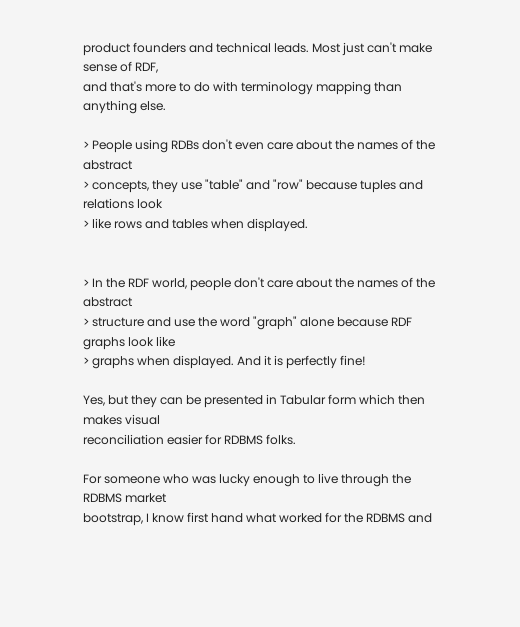product founders and technical leads. Most just can't make sense of RDF,
and that's more to do with terminology mapping than anything else.

> People using RDBs don't even care about the names of the abstract
> concepts, they use "table" and "row" because tuples and relations look
> like rows and tables when displayed.


> In the RDF world, people don't care about the names of the abstract
> structure and use the word "graph" alone because RDF graphs look like
> graphs when displayed. And it is perfectly fine!

Yes, but they can be presented in Tabular form which then makes visual
reconciliation easier for RDBMS folks.

For someone who was lucky enough to live through the RDBMS market
bootstrap, I know first hand what worked for the RDBMS and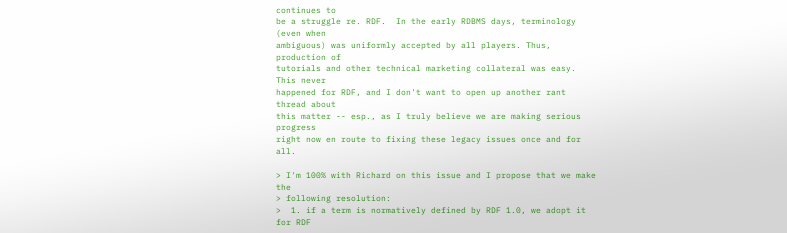continues to
be a struggle re. RDF.  In the early RDBMS days, terminology (even when
ambiguous) was uniformly accepted by all players. Thus, production of
tutorials and other technical marketing collateral was easy. This never
happened for RDF, and I don't want to open up another rant thread about
this matter -- esp., as I truly believe we are making serious progress
right now en route to fixing these legacy issues once and for all.

> I'm 100% with Richard on this issue and I propose that we make the
> following resolution:
>  1. if a term is normatively defined by RDF 1.0, we adopt it for RDF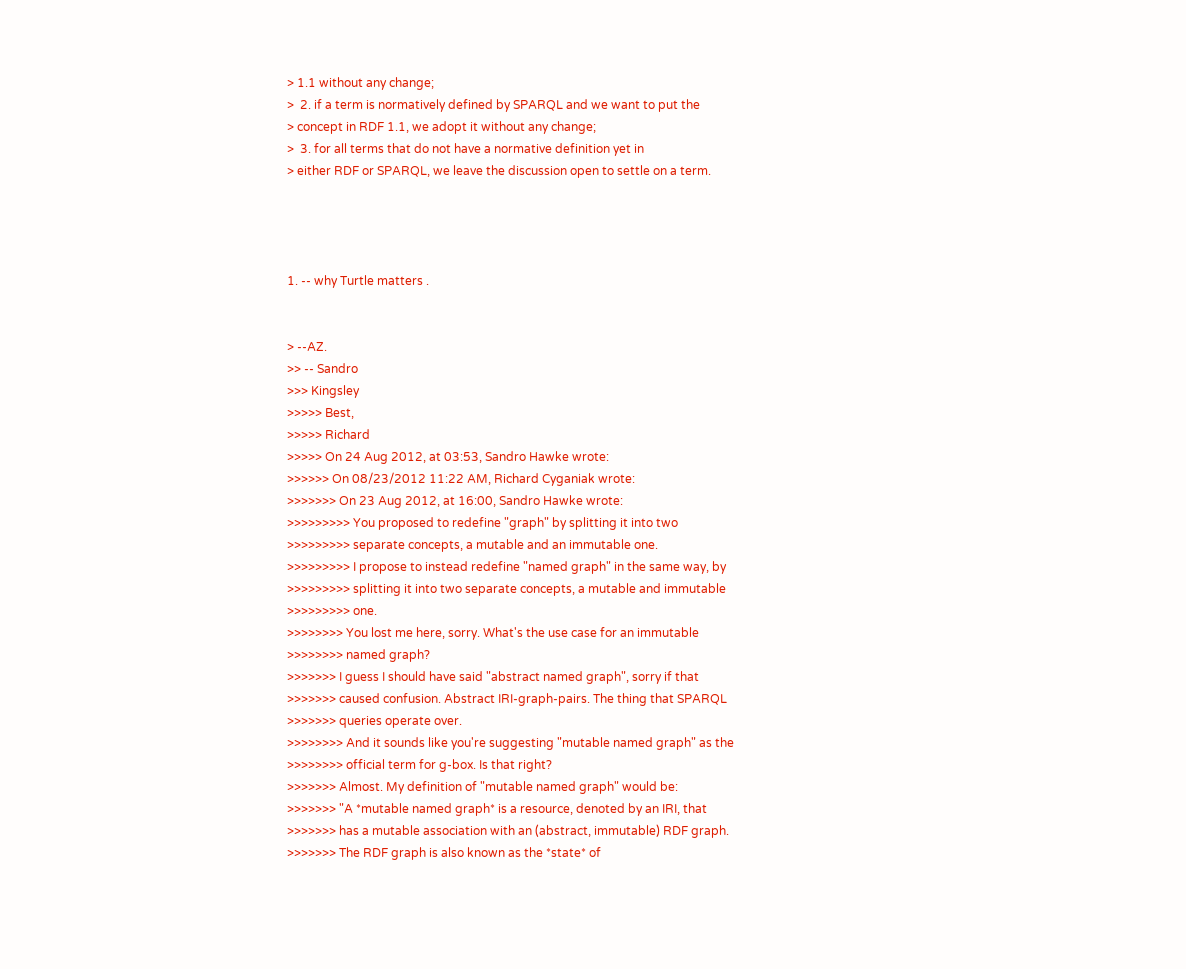> 1.1 without any change;
>  2. if a term is normatively defined by SPARQL and we want to put the
> concept in RDF 1.1, we adopt it without any change;
>  3. for all terms that do not have a normative definition yet in
> either RDF or SPARQL, we leave the discussion open to settle on a term.




1. -- why Turtle matters .


> --AZ.
>> -- Sandro
>>> Kingsley
>>>>> Best,
>>>>> Richard
>>>>> On 24 Aug 2012, at 03:53, Sandro Hawke wrote:
>>>>>> On 08/23/2012 11:22 AM, Richard Cyganiak wrote:
>>>>>>> On 23 Aug 2012, at 16:00, Sandro Hawke wrote:
>>>>>>>>> You proposed to redefine "graph" by splitting it into two
>>>>>>>>> separate concepts, a mutable and an immutable one.
>>>>>>>>> I propose to instead redefine "named graph" in the same way, by
>>>>>>>>> splitting it into two separate concepts, a mutable and immutable
>>>>>>>>> one.
>>>>>>>> You lost me here, sorry. What's the use case for an immutable
>>>>>>>> named graph?
>>>>>>> I guess I should have said "abstract named graph", sorry if that
>>>>>>> caused confusion. Abstract IRI-graph-pairs. The thing that SPARQL
>>>>>>> queries operate over.
>>>>>>>> And it sounds like you're suggesting "mutable named graph" as the
>>>>>>>> official term for g-box. Is that right?
>>>>>>> Almost. My definition of "mutable named graph" would be:
>>>>>>> "A *mutable named graph* is a resource, denoted by an IRI, that
>>>>>>> has a mutable association with an (abstract, immutable) RDF graph.
>>>>>>> The RDF graph is also known as the *state* of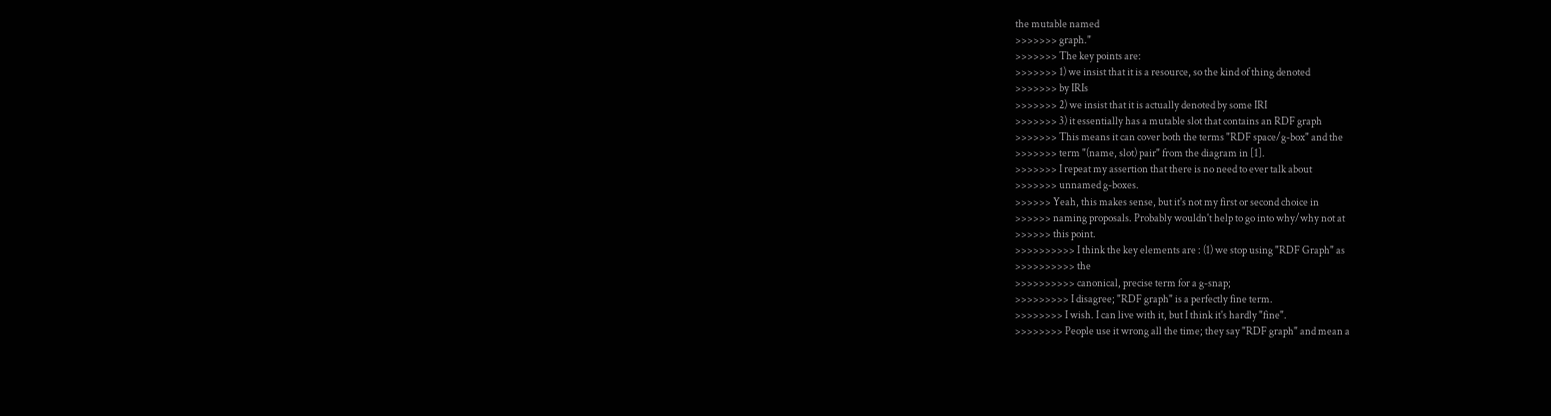the mutable named
>>>>>>> graph."
>>>>>>> The key points are:
>>>>>>> 1) we insist that it is a resource, so the kind of thing denoted
>>>>>>> by IRIs
>>>>>>> 2) we insist that it is actually denoted by some IRI
>>>>>>> 3) it essentially has a mutable slot that contains an RDF graph
>>>>>>> This means it can cover both the terms "RDF space/g-box" and the
>>>>>>> term "(name, slot) pair" from the diagram in [1].
>>>>>>> I repeat my assertion that there is no need to ever talk about
>>>>>>> unnamed g-boxes.
>>>>>> Yeah, this makes sense, but it's not my first or second choice in
>>>>>> naming proposals. Probably wouldn't help to go into why/why not at
>>>>>> this point.
>>>>>>>>>> I think the key elements are : (1) we stop using "RDF Graph" as
>>>>>>>>>> the
>>>>>>>>>> canonical, precise term for a g-snap;
>>>>>>>>> I disagree; "RDF graph" is a perfectly fine term.
>>>>>>>> I wish. I can live with it, but I think it's hardly "fine".
>>>>>>>> People use it wrong all the time; they say "RDF graph" and mean a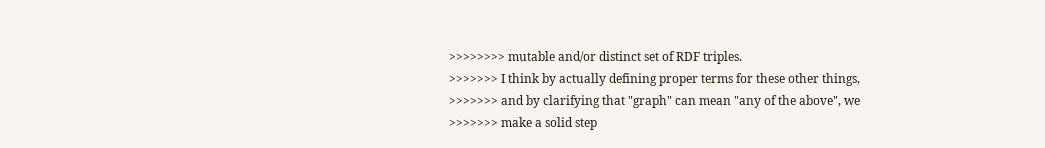>>>>>>>> mutable and/or distinct set of RDF triples.
>>>>>>> I think by actually defining proper terms for these other things,
>>>>>>> and by clarifying that "graph" can mean "any of the above", we
>>>>>>> make a solid step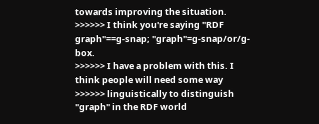towards improving the situation.
>>>>>> I think you're saying "RDF graph"==g-snap; "graph"=g-snap/or/g-box.
>>>>>> I have a problem with this. I think people will need some way
>>>>>> linguistically to distinguish "graph" in the RDF world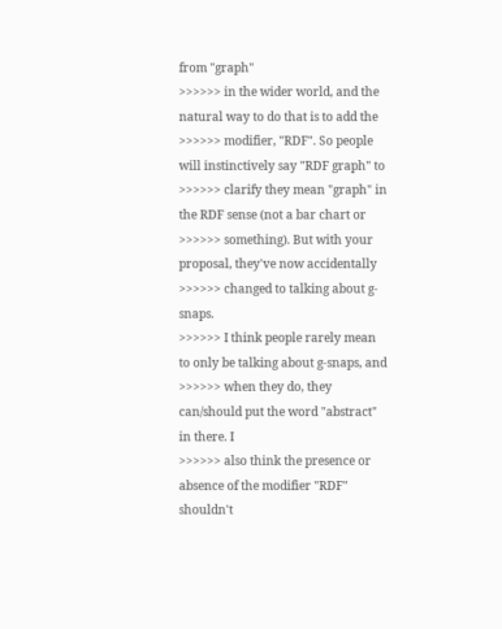from "graph"
>>>>>> in the wider world, and the natural way to do that is to add the
>>>>>> modifier, "RDF". So people will instinctively say "RDF graph" to
>>>>>> clarify they mean "graph" in the RDF sense (not a bar chart or
>>>>>> something). But with your proposal, they've now accidentally
>>>>>> changed to talking about g-snaps.
>>>>>> I think people rarely mean to only be talking about g-snaps, and
>>>>>> when they do, they can/should put the word "abstract" in there. I
>>>>>> also think the presence or absence of the modifier "RDF" shouldn't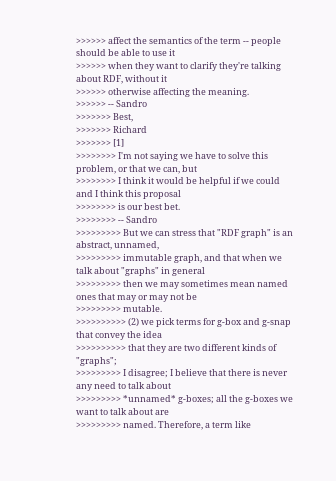>>>>>> affect the semantics of the term -- people should be able to use it
>>>>>> when they want to clarify they're talking about RDF, without it
>>>>>> otherwise affecting the meaning.
>>>>>> -- Sandro
>>>>>>> Best,
>>>>>>> Richard
>>>>>>> [1]
>>>>>>>> I'm not saying we have to solve this problem, or that we can, but
>>>>>>>> I think it would be helpful if we could and I think this proposal
>>>>>>>> is our best bet.
>>>>>>>> -- Sandro
>>>>>>>>> But we can stress that "RDF graph" is an abstract, unnamed,
>>>>>>>>> immutable graph, and that when we talk about "graphs" in general
>>>>>>>>> then we may sometimes mean named ones that may or may not be
>>>>>>>>> mutable.
>>>>>>>>>> (2) we pick terms for g-box and g-snap that convey the idea
>>>>>>>>>> that they are two different kinds of "graphs";
>>>>>>>>> I disagree; I believe that there is never any need to talk about
>>>>>>>>> *unnamed* g-boxes; all the g-boxes we want to talk about are
>>>>>>>>> named. Therefore, a term like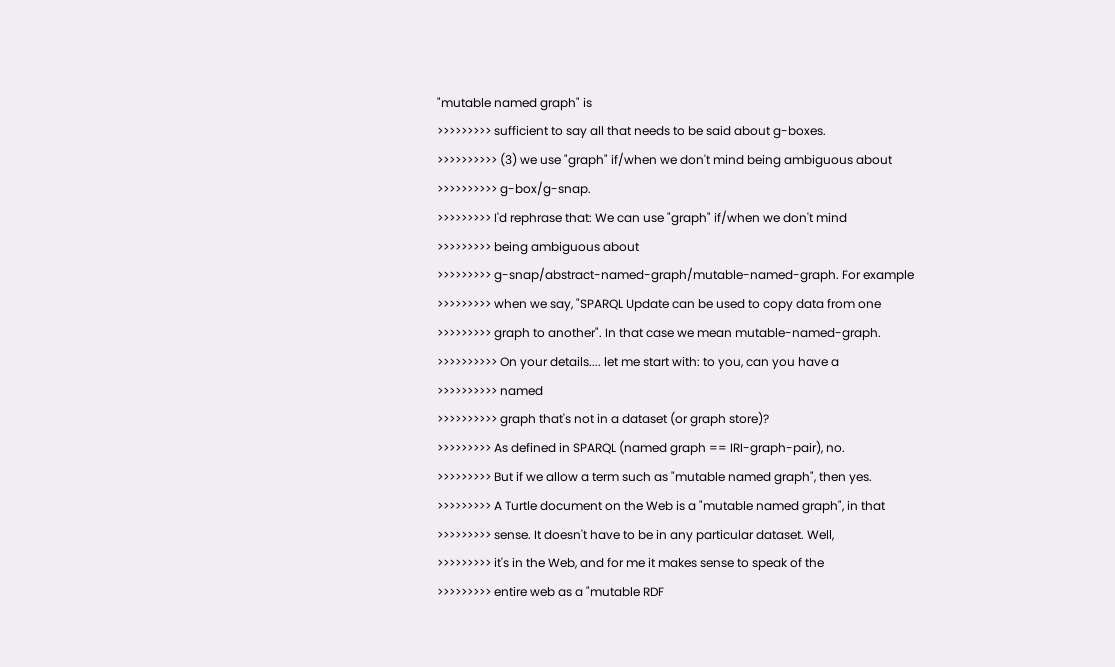"mutable named graph" is
>>>>>>>>> sufficient to say all that needs to be said about g-boxes.
>>>>>>>>>> (3) we use "graph" if/when we don't mind being ambiguous about
>>>>>>>>>> g-box/g-snap.
>>>>>>>>> I'd rephrase that: We can use "graph" if/when we don't mind
>>>>>>>>> being ambiguous about
>>>>>>>>> g-snap/abstract-named-graph/mutable-named-graph. For example
>>>>>>>>> when we say, "SPARQL Update can be used to copy data from one
>>>>>>>>> graph to another". In that case we mean mutable-named-graph.
>>>>>>>>>> On your details.... let me start with: to you, can you have a
>>>>>>>>>> named
>>>>>>>>>> graph that's not in a dataset (or graph store)?
>>>>>>>>> As defined in SPARQL (named graph == IRI-graph-pair), no.
>>>>>>>>> But if we allow a term such as "mutable named graph", then yes.
>>>>>>>>> A Turtle document on the Web is a "mutable named graph", in that
>>>>>>>>> sense. It doesn't have to be in any particular dataset. Well,
>>>>>>>>> it's in the Web, and for me it makes sense to speak of the
>>>>>>>>> entire web as a "mutable RDF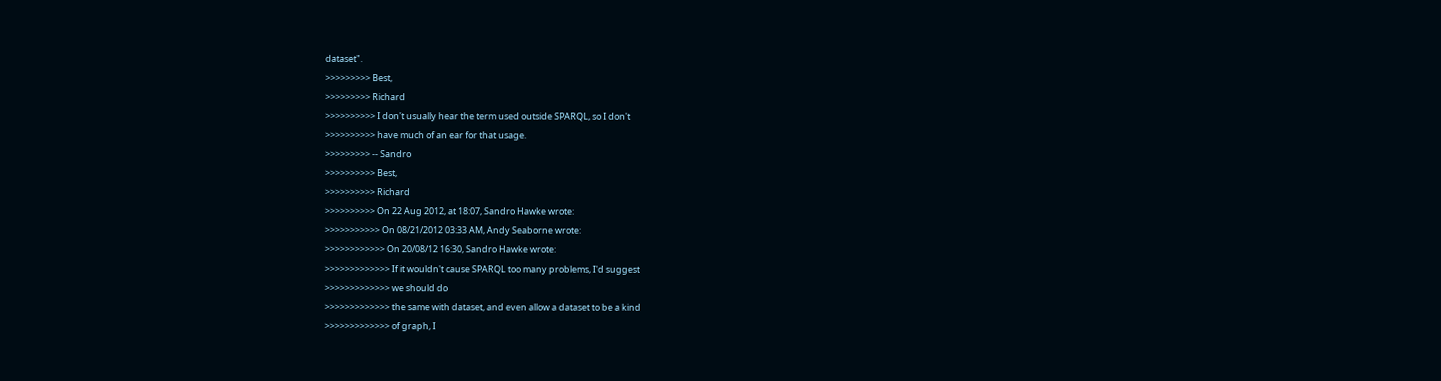dataset".
>>>>>>>>> Best,
>>>>>>>>> Richard
>>>>>>>>>> I don't usually hear the term used outside SPARQL, so I don't
>>>>>>>>>> have much of an ear for that usage.
>>>>>>>>> -- Sandro
>>>>>>>>>> Best,
>>>>>>>>>> Richard
>>>>>>>>>> On 22 Aug 2012, at 18:07, Sandro Hawke wrote:
>>>>>>>>>>> On 08/21/2012 03:33 AM, Andy Seaborne wrote:
>>>>>>>>>>>> On 20/08/12 16:30, Sandro Hawke wrote:
>>>>>>>>>>>>> If it wouldn't cause SPARQL too many problems, I'd suggest
>>>>>>>>>>>>> we should do
>>>>>>>>>>>>> the same with dataset, and even allow a dataset to be a kind
>>>>>>>>>>>>> of graph, I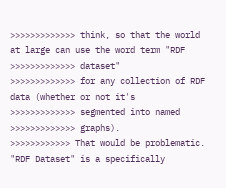>>>>>>>>>>>>> think, so that the world at large can use the word term "RDF
>>>>>>>>>>>>> dataset"
>>>>>>>>>>>>> for any collection of RDF data (whether or not it's
>>>>>>>>>>>>> segmented into named
>>>>>>>>>>>>> graphs).
>>>>>>>>>>>> That would be problematic. "RDF Dataset" is a specifically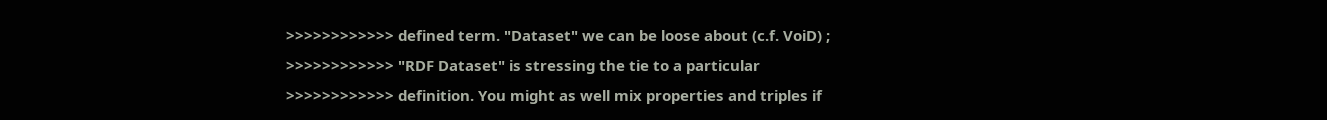>>>>>>>>>>>> defined term. "Dataset" we can be loose about (c.f. VoiD) ;
>>>>>>>>>>>> "RDF Dataset" is stressing the tie to a particular
>>>>>>>>>>>> definition. You might as well mix properties and triples if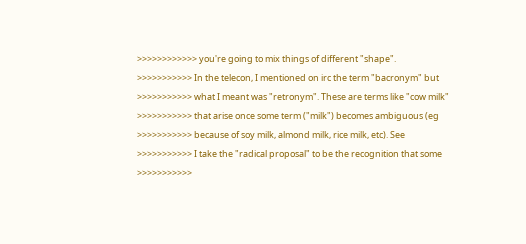>>>>>>>>>>>> you're going to mix things of different "shape".
>>>>>>>>>>> In the telecon, I mentioned on irc the term "bacronym" but
>>>>>>>>>>> what I meant was "retronym". These are terms like "cow milk"
>>>>>>>>>>> that arise once some term ("milk") becomes ambiguous (eg
>>>>>>>>>>> because of soy milk, almond milk, rice milk, etc). See
>>>>>>>>>>> I take the "radical proposal" to be the recognition that some
>>>>>>>>>>>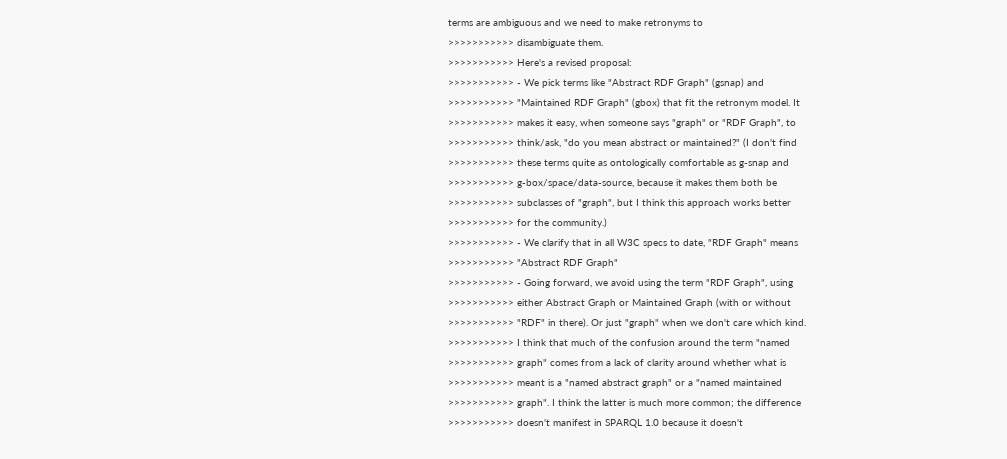terms are ambiguous and we need to make retronyms to
>>>>>>>>>>> disambiguate them.
>>>>>>>>>>> Here's a revised proposal:
>>>>>>>>>>> - We pick terms like "Abstract RDF Graph" (gsnap) and
>>>>>>>>>>> "Maintained RDF Graph" (gbox) that fit the retronym model. It
>>>>>>>>>>> makes it easy, when someone says "graph" or "RDF Graph", to
>>>>>>>>>>> think/ask, "do you mean abstract or maintained?" (I don't find
>>>>>>>>>>> these terms quite as ontologically comfortable as g-snap and
>>>>>>>>>>> g-box/space/data-source, because it makes them both be
>>>>>>>>>>> subclasses of "graph", but I think this approach works better
>>>>>>>>>>> for the community.)
>>>>>>>>>>> - We clarify that in all W3C specs to date, "RDF Graph" means
>>>>>>>>>>> "Abstract RDF Graph"
>>>>>>>>>>> - Going forward, we avoid using the term "RDF Graph", using
>>>>>>>>>>> either Abstract Graph or Maintained Graph (with or without
>>>>>>>>>>> "RDF" in there). Or just "graph" when we don't care which kind.
>>>>>>>>>>> I think that much of the confusion around the term "named
>>>>>>>>>>> graph" comes from a lack of clarity around whether what is
>>>>>>>>>>> meant is a "named abstract graph" or a "named maintained
>>>>>>>>>>> graph". I think the latter is much more common; the difference
>>>>>>>>>>> doesn't manifest in SPARQL 1.0 because it doesn't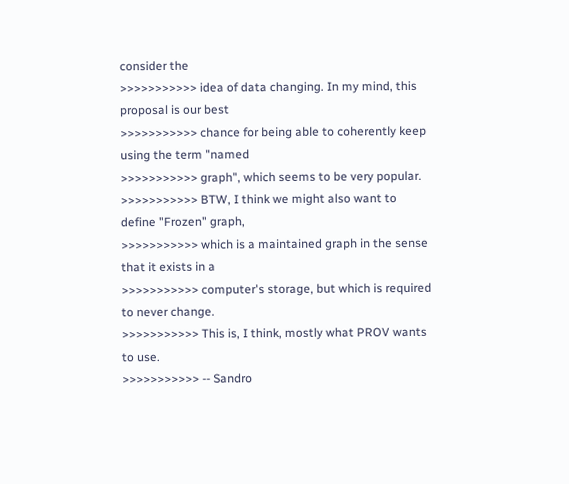consider the
>>>>>>>>>>> idea of data changing. In my mind, this proposal is our best
>>>>>>>>>>> chance for being able to coherently keep using the term "named
>>>>>>>>>>> graph", which seems to be very popular.
>>>>>>>>>>> BTW, I think we might also want to define "Frozen" graph,
>>>>>>>>>>> which is a maintained graph in the sense that it exists in a
>>>>>>>>>>> computer's storage, but which is required to never change.
>>>>>>>>>>> This is, I think, mostly what PROV wants to use.
>>>>>>>>>>> -- Sandro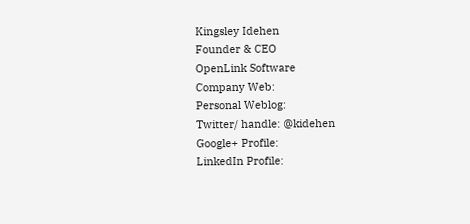Kingsley Idehen
Founder & CEO
OpenLink Software
Company Web:
Personal Weblog:
Twitter/ handle: @kidehen
Google+ Profile:
LinkedIn Profile: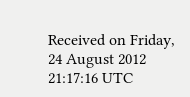Received on Friday, 24 August 2012 21:17:16 UTC